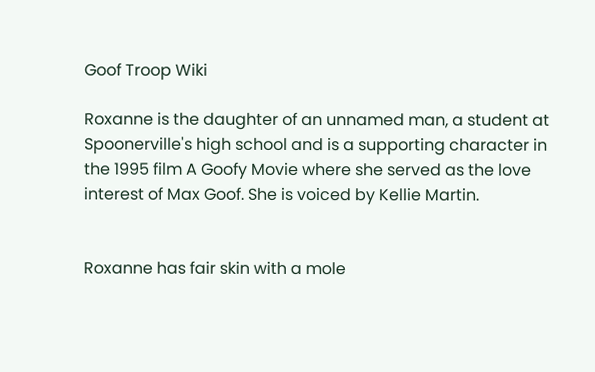Goof Troop Wiki

Roxanne is the daughter of an unnamed man, a student at Spoonerville's high school and is a supporting character in the 1995 film A Goofy Movie where she served as the love interest of Max Goof. She is voiced by Kellie Martin.


Roxanne has fair skin with a mole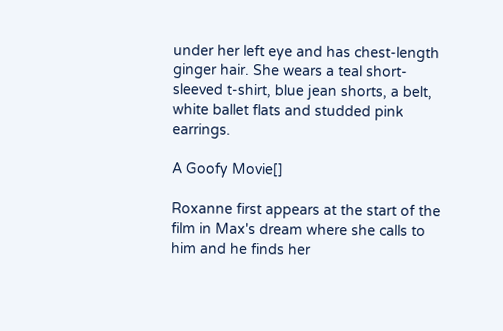under her left eye and has chest-length ginger hair. She wears a teal short-sleeved t-shirt, blue jean shorts, a belt, white ballet flats and studded pink earrings.

A Goofy Movie[]

Roxanne first appears at the start of the film in Max's dream where she calls to him and he finds her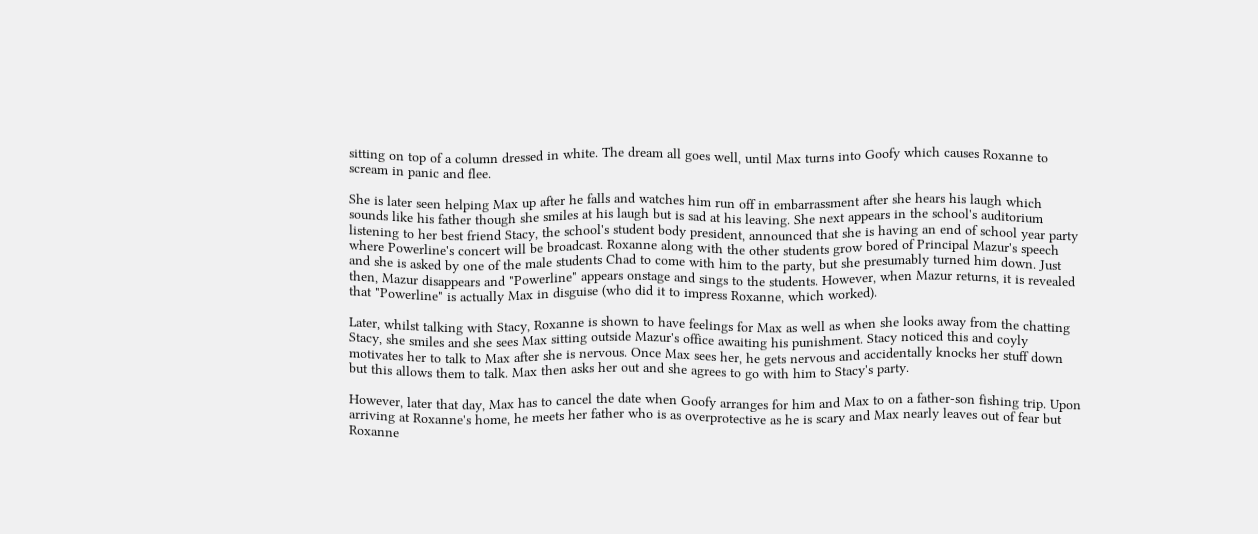sitting on top of a column dressed in white. The dream all goes well, until Max turns into Goofy which causes Roxanne to scream in panic and flee.

She is later seen helping Max up after he falls and watches him run off in embarrassment after she hears his laugh which sounds like his father though she smiles at his laugh but is sad at his leaving. She next appears in the school's auditorium listening to her best friend Stacy, the school's student body president, announced that she is having an end of school year party where Powerline's concert will be broadcast. Roxanne along with the other students grow bored of Principal Mazur's speech and she is asked by one of the male students Chad to come with him to the party, but she presumably turned him down. Just then, Mazur disappears and "Powerline" appears onstage and sings to the students. However, when Mazur returns, it is revealed that "Powerline" is actually Max in disguise (who did it to impress Roxanne, which worked).

Later, whilst talking with Stacy, Roxanne is shown to have feelings for Max as well as when she looks away from the chatting Stacy, she smiles and she sees Max sitting outside Mazur's office awaiting his punishment. Stacy noticed this and coyly motivates her to talk to Max after she is nervous. Once Max sees her, he gets nervous and accidentally knocks her stuff down but this allows them to talk. Max then asks her out and she agrees to go with him to Stacy's party.

However, later that day, Max has to cancel the date when Goofy arranges for him and Max to on a father-son fishing trip. Upon arriving at Roxanne's home, he meets her father who is as overprotective as he is scary and Max nearly leaves out of fear but Roxanne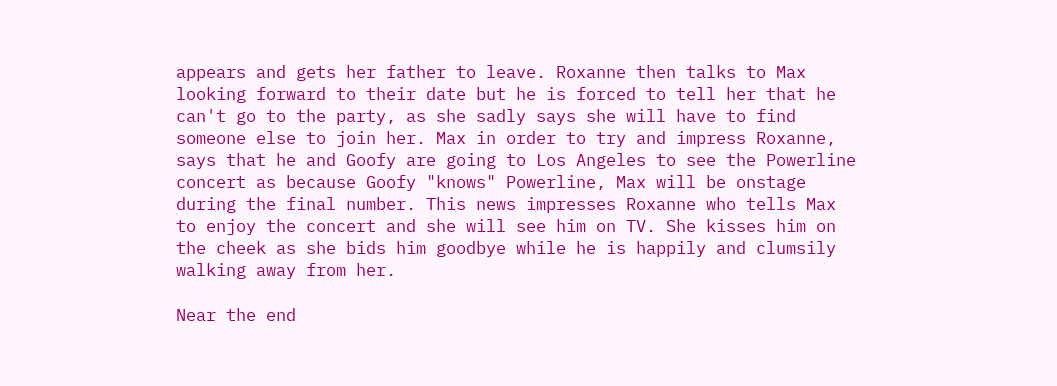appears and gets her father to leave. Roxanne then talks to Max looking forward to their date but he is forced to tell her that he can't go to the party, as she sadly says she will have to find someone else to join her. Max in order to try and impress Roxanne, says that he and Goofy are going to Los Angeles to see the Powerline concert as because Goofy "knows" Powerline, Max will be onstage during the final number. This news impresses Roxanne who tells Max to enjoy the concert and she will see him on TV. She kisses him on the cheek as she bids him goodbye while he is happily and clumsily walking away from her.

Near the end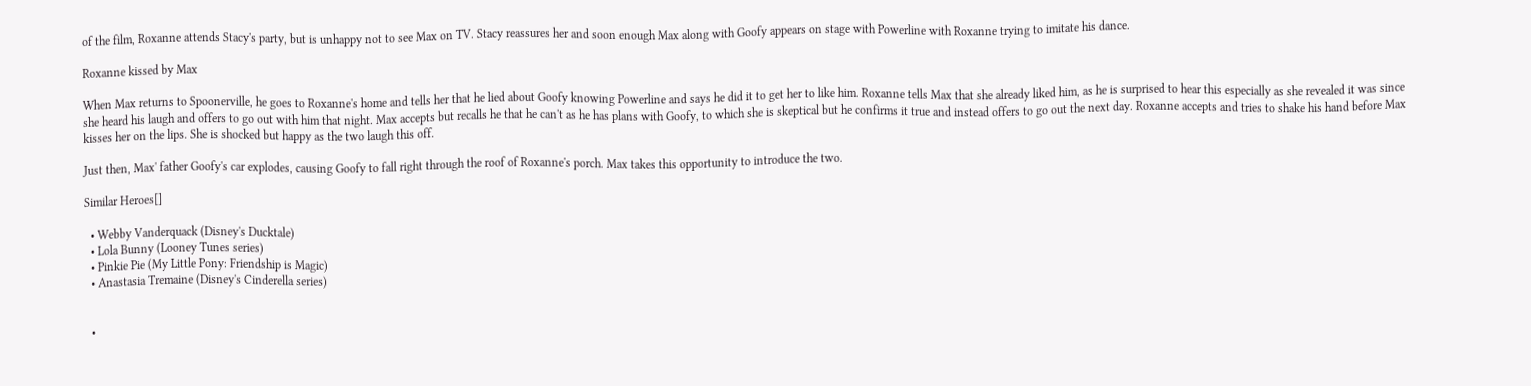of the film, Roxanne attends Stacy's party, but is unhappy not to see Max on TV. Stacy reassures her and soon enough Max along with Goofy appears on stage with Powerline with Roxanne trying to imitate his dance.

Roxanne kissed by Max

When Max returns to Spoonerville, he goes to Roxanne's home and tells her that he lied about Goofy knowing Powerline and says he did it to get her to like him. Roxanne tells Max that she already liked him, as he is surprised to hear this especially as she revealed it was since she heard his laugh and offers to go out with him that night. Max accepts but recalls he that he can't as he has plans with Goofy, to which she is skeptical but he confirms it true and instead offers to go out the next day. Roxanne accepts and tries to shake his hand before Max kisses her on the lips. She is shocked but happy as the two laugh this off.

Just then, Max' father Goofy's car explodes, causing Goofy to fall right through the roof of Roxanne's porch. Max takes this opportunity to introduce the two.

Similar Heroes[]

  • Webby Vanderquack (Disney's Ducktale)
  • Lola Bunny (Looney Tunes series)
  • Pinkie Pie (My Little Pony: Friendship is Magic)
  • Anastasia Tremaine (Disney's Cinderella series)


  •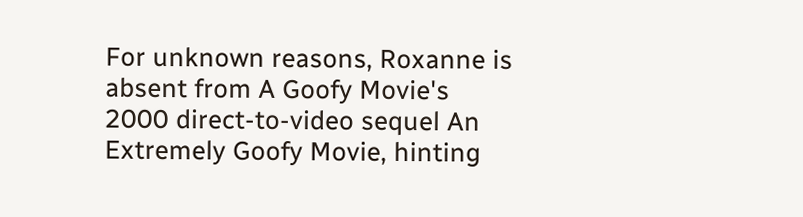For unknown reasons, Roxanne is absent from A Goofy Movie's 2000 direct-to-video sequel An Extremely Goofy Movie, hinting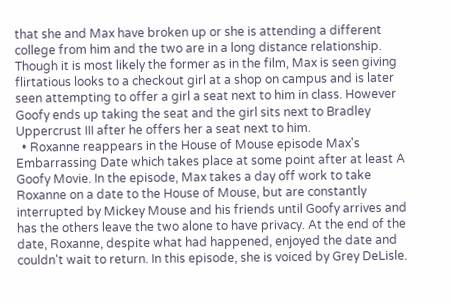that she and Max have broken up or she is attending a different college from him and the two are in a long distance relationship. Though it is most likely the former as in the film, Max is seen giving flirtatious looks to a checkout girl at a shop on campus and is later seen attempting to offer a girl a seat next to him in class. However Goofy ends up taking the seat and the girl sits next to Bradley Uppercrust III after he offers her a seat next to him.
  • Roxanne reappears in the House of Mouse episode Max's Embarrassing Date which takes place at some point after at least A Goofy Movie. In the episode, Max takes a day off work to take Roxanne on a date to the House of Mouse, but are constantly interrupted by Mickey Mouse and his friends until Goofy arrives and has the others leave the two alone to have privacy. At the end of the date, Roxanne, despite what had happened, enjoyed the date and couldn't wait to return. In this episode, she is voiced by Grey DeLisle.